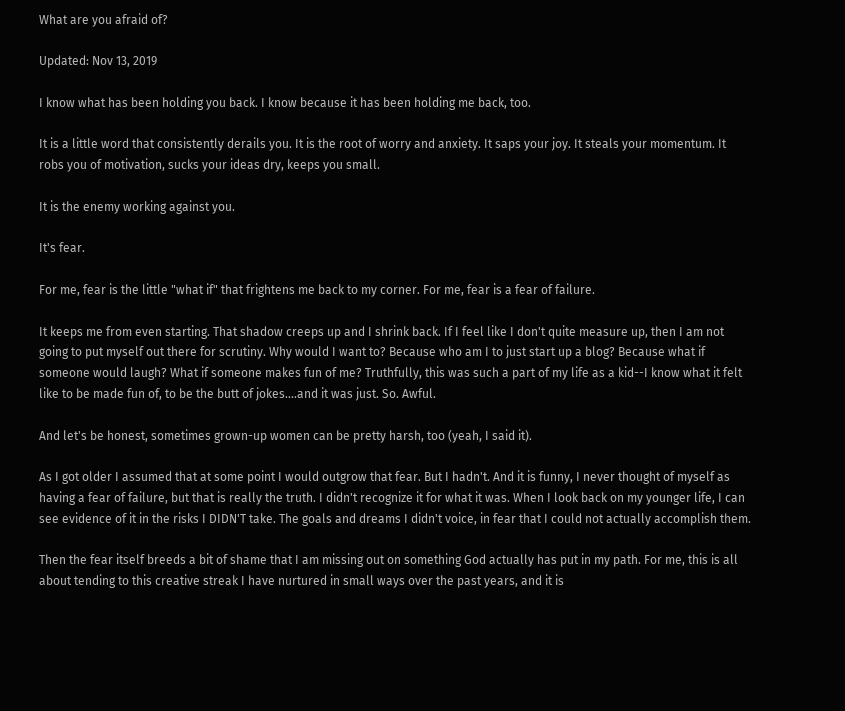What are you afraid of?

Updated: Nov 13, 2019

I know what has been holding you back. I know because it has been holding me back, too.

It is a little word that consistently derails you. It is the root of worry and anxiety. It saps your joy. It steals your momentum. It robs you of motivation, sucks your ideas dry, keeps you small.

It is the enemy working against you.

It's fear.

For me, fear is the little "what if" that frightens me back to my corner. For me, fear is a fear of failure.

It keeps me from even starting. That shadow creeps up and I shrink back. If I feel like I don't quite measure up, then I am not going to put myself out there for scrutiny. Why would I want to? Because who am I to just start up a blog? Because what if someone would laugh? What if someone makes fun of me? Truthfully, this was such a part of my life as a kid--I know what it felt like to be made fun of, to be the butt of jokes....and it was just. So. Awful.

And let's be honest, sometimes grown-up women can be pretty harsh, too (yeah, I said it).

As I got older I assumed that at some point I would outgrow that fear. But I hadn't. And it is funny, I never thought of myself as having a fear of failure, but that is really the truth. I didn't recognize it for what it was. When I look back on my younger life, I can see evidence of it in the risks I DIDN'T take. The goals and dreams I didn't voice, in fear that I could not actually accomplish them.

Then the fear itself breeds a bit of shame that I am missing out on something God actually has put in my path. For me, this is all about tending to this creative streak I have nurtured in small ways over the past years, and it is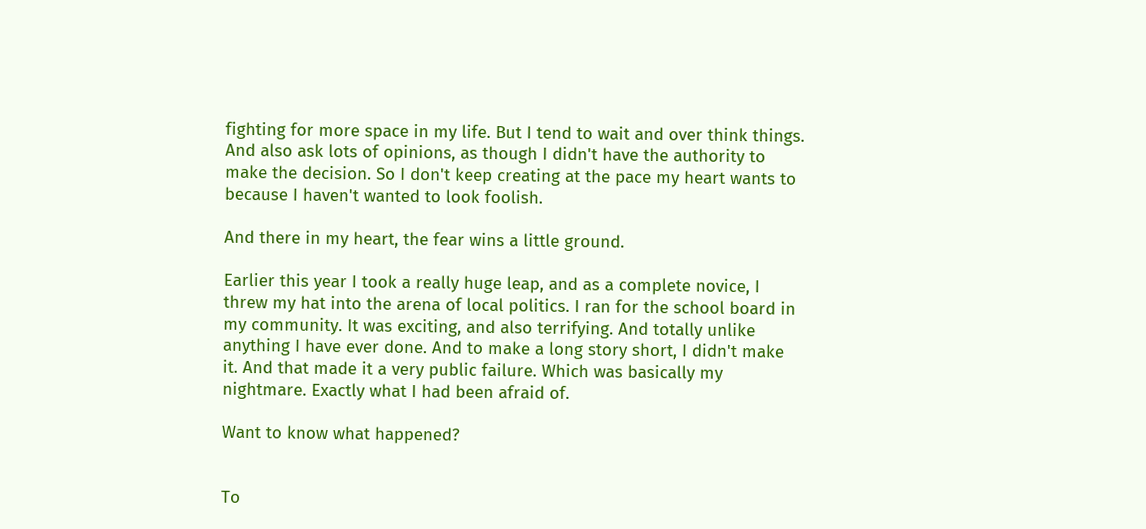fighting for more space in my life. But I tend to wait and over think things. And also ask lots of opinions, as though I didn't have the authority to make the decision. So I don't keep creating at the pace my heart wants to because I haven't wanted to look foolish.

And there in my heart, the fear wins a little ground.

Earlier this year I took a really huge leap, and as a complete novice, I threw my hat into the arena of local politics. I ran for the school board in my community. It was exciting, and also terrifying. And totally unlike anything I have ever done. And to make a long story short, I didn't make it. And that made it a very public failure. Which was basically my nightmare. Exactly what I had been afraid of.

Want to know what happened?


To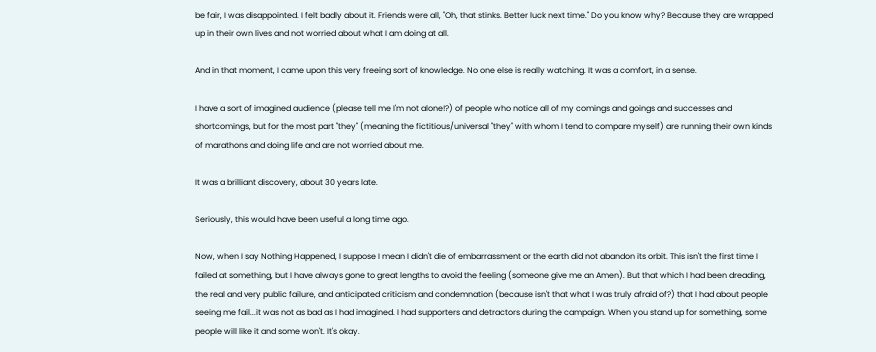be fair, I was disappointed. I felt badly about it. Friends were all, "Oh, that stinks. Better luck next time." Do you know why? Because they are wrapped up in their own lives and not worried about what I am doing at all.

And in that moment, I came upon this very freeing sort of knowledge. No one else is really watching. It was a comfort, in a sense.

I have a sort of imagined audience (please tell me I'm not alone!?) of people who notice all of my comings and goings and successes and shortcomings, but for the most part "they" (meaning the fictitious/universal "they" with whom I tend to compare myself) are running their own kinds of marathons and doing life and are not worried about me.

It was a brilliant discovery, about 30 years late.

Seriously, this would have been useful a long time ago.

Now, when I say Nothing Happened, I suppose I mean I didn't die of embarrassment or the earth did not abandon its orbit. This isn't the first time I failed at something, but I have always gone to great lengths to avoid the feeling (someone give me an Amen). But that which I had been dreading, the real and very public failure, and anticipated criticism and condemnation (because isn't that what I was truly afraid of?) that I had about people seeing me fail...it was not as bad as I had imagined. I had supporters and detractors during the campaign. When you stand up for something, some people will like it and some won't. It's okay.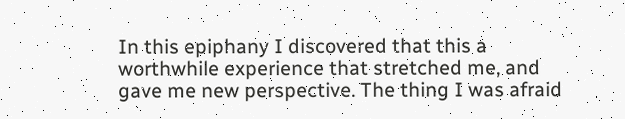In this epiphany I discovered that this a worthwhile experience that stretched me, and gave me new perspective. The thing I was afraid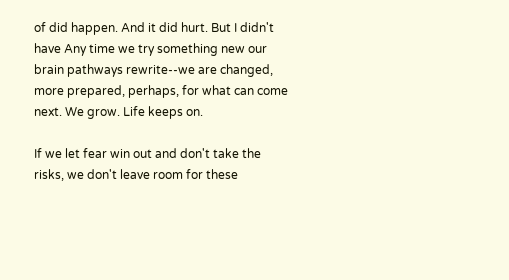of did happen. And it did hurt. But I didn't have Any time we try something new our brain pathways rewrite--we are changed, more prepared, perhaps, for what can come next. We grow. Life keeps on.

If we let fear win out and don't take the risks, we don't leave room for these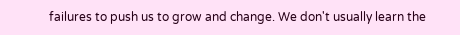failures to push us to grow and change. We don't usually learn the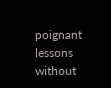poignant lessons without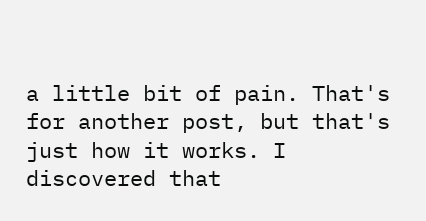a little bit of pain. That's for another post, but that's just how it works. I discovered that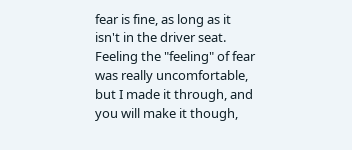fear is fine, as long as it isn't in the driver seat. Feeling the "feeling" of fear was really uncomfortable, but I made it through, and you will make it though,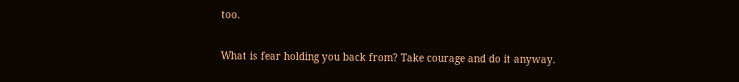too.

What is fear holding you back from? Take courage and do it anyway.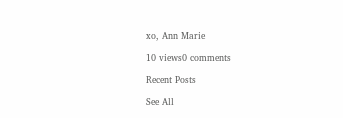xo, Ann Marie

10 views0 comments

Recent Posts

See All